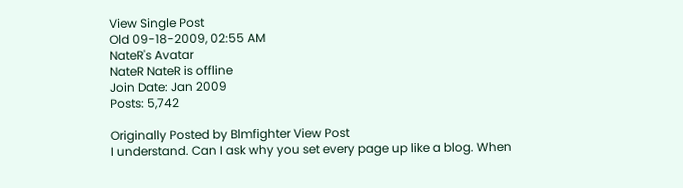View Single Post
Old 09-18-2009, 02:55 AM
NateR's Avatar
NateR NateR is offline
Join Date: Jan 2009
Posts: 5,742

Originally Posted by Blmfighter View Post
I understand. Can I ask why you set every page up like a blog. When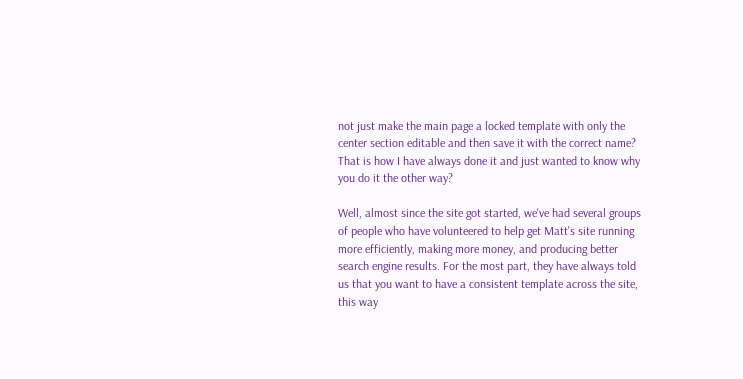not just make the main page a locked template with only the center section editable and then save it with the correct name? That is how I have always done it and just wanted to know why you do it the other way?

Well, almost since the site got started, we've had several groups of people who have volunteered to help get Matt's site running more efficiently, making more money, and producing better search engine results. For the most part, they have always told us that you want to have a consistent template across the site, this way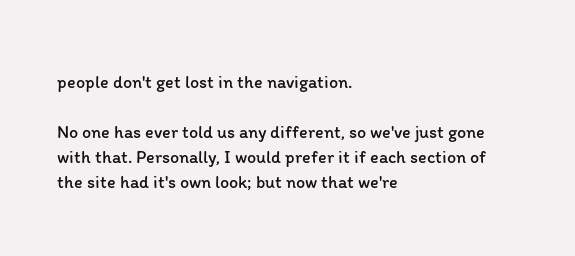people don't get lost in the navigation.

No one has ever told us any different, so we've just gone with that. Personally, I would prefer it if each section of the site had it's own look; but now that we're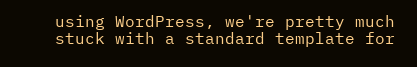using WordPress, we're pretty much stuck with a standard template for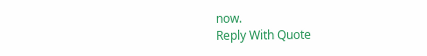now.
Reply With Quote